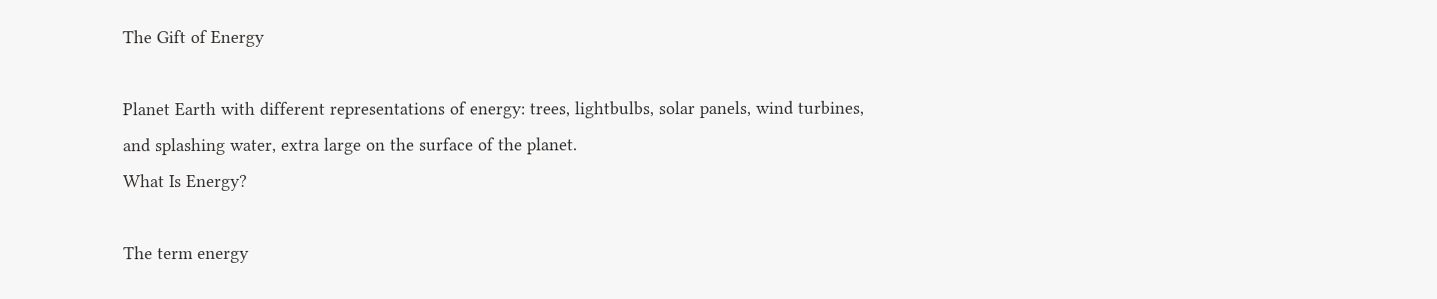The Gift of Energy

Planet Earth with different representations of energy: trees, lightbulbs, solar panels, wind turbines, and splashing water, extra large on the surface of the planet.
What Is Energy?

The term energy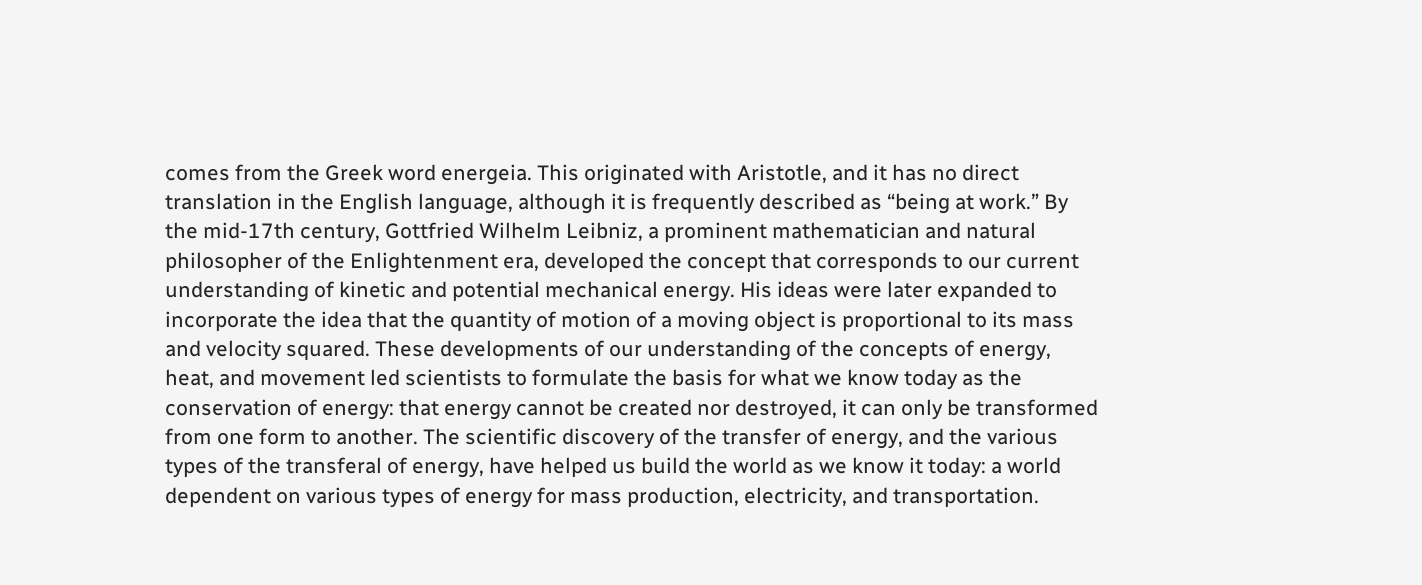comes from the Greek word energeia. This originated with Aristotle, and it has no direct translation in the English language, although it is frequently described as “being at work.” By the mid-17th century, Gottfried Wilhelm Leibniz, a prominent mathematician and natural philosopher of the Enlightenment era, developed the concept that corresponds to our current understanding of kinetic and potential mechanical energy. His ideas were later expanded to incorporate the idea that the quantity of motion of a moving object is proportional to its mass and velocity squared. These developments of our understanding of the concepts of energy, heat, and movement led scientists to formulate the basis for what we know today as the conservation of energy: that energy cannot be created nor destroyed, it can only be transformed from one form to another. The scientific discovery of the transfer of energy, and the various types of the transferal of energy, have helped us build the world as we know it today: a world dependent on various types of energy for mass production, electricity, and transportation.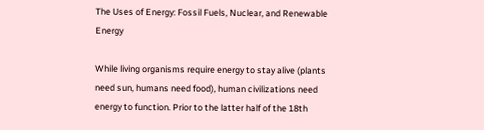The Uses of Energy: Fossil Fuels, Nuclear, and Renewable Energy

While living organisms require energy to stay alive (plants need sun, humans need food), human civilizations need energy to function. Prior to the latter half of the 18th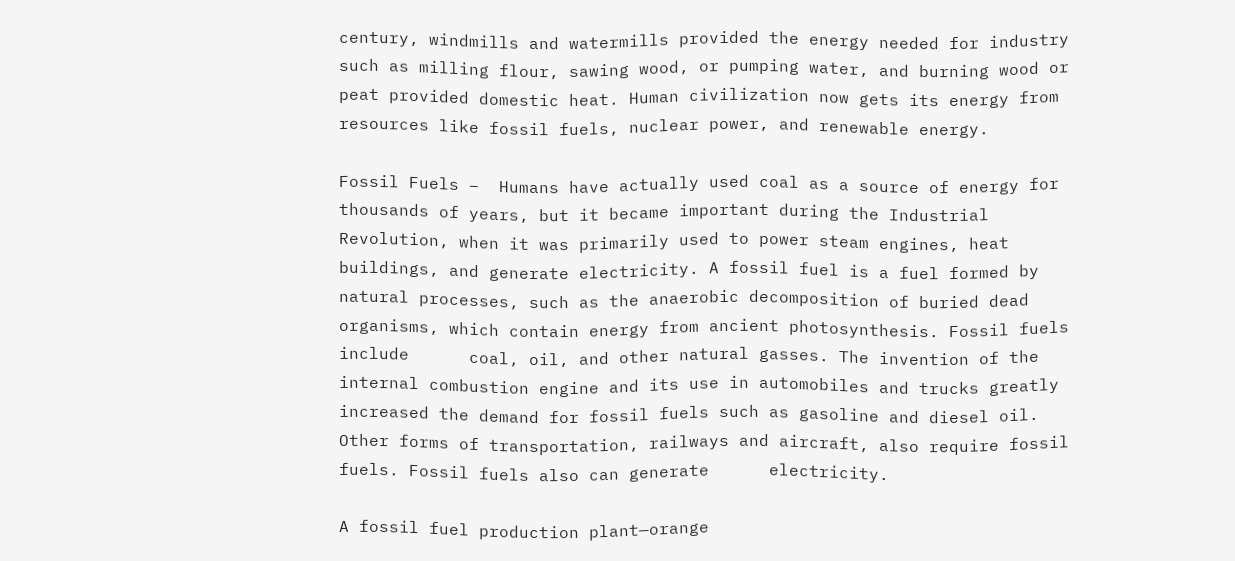century, windmills and watermills provided the energy needed for industry such as milling flour, sawing wood, or pumping water, and burning wood or peat provided domestic heat. Human civilization now gets its energy from resources like fossil fuels, nuclear power, and renewable energy.

Fossil Fuels –  Humans have actually used coal as a source of energy for thousands of years, but it became important during the Industrial Revolution, when it was primarily used to power steam engines, heat buildings, and generate electricity. A fossil fuel is a fuel formed by natural processes, such as the anaerobic decomposition of buried dead organisms, which contain energy from ancient photosynthesis. Fossil fuels      include      coal, oil, and other natural gasses. The invention of the internal combustion engine and its use in automobiles and trucks greatly increased the demand for fossil fuels such as gasoline and diesel oil. Other forms of transportation, railways and aircraft, also require fossil fuels. Fossil fuels also can generate      electricity.

A fossil fuel production plant—orange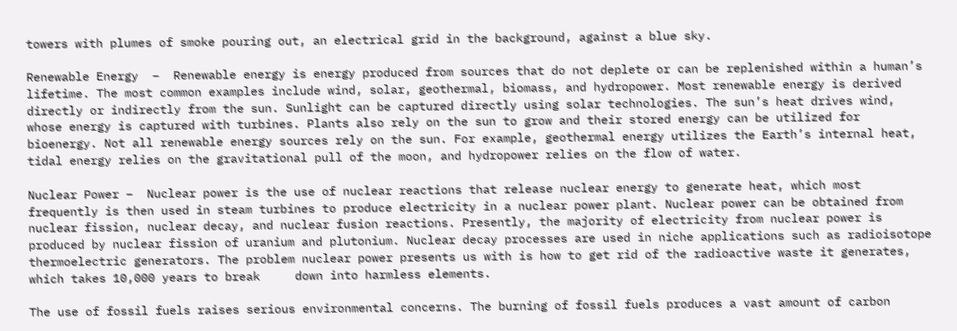towers with plumes of smoke pouring out, an electrical grid in the background, against a blue sky.

Renewable Energy  –  Renewable energy is energy produced from sources that do not deplete or can be replenished within a human’s lifetime. The most common examples include wind, solar, geothermal, biomass, and hydropower. Most renewable energy is derived directly or indirectly from the sun. Sunlight can be captured directly using solar technologies. The sun’s heat drives wind, whose energy is captured with turbines. Plants also rely on the sun to grow and their stored energy can be utilized for bioenergy. Not all renewable energy sources rely on the sun. For example, geothermal energy utilizes the Earth’s internal heat, tidal energy relies on the gravitational pull of the moon, and hydropower relies on the flow of water.

Nuclear Power –  Nuclear power is the use of nuclear reactions that release nuclear energy to generate heat, which most frequently is then used in steam turbines to produce electricity in a nuclear power plant. Nuclear power can be obtained from nuclear fission, nuclear decay, and nuclear fusion reactions. Presently, the majority of electricity from nuclear power is produced by nuclear fission of uranium and plutonium. Nuclear decay processes are used in niche applications such as radioisotope thermoelectric generators. The problem nuclear power presents us with is how to get rid of the radioactive waste it generates, which takes 10,000 years to break     down into harmless elements.

The use of fossil fuels raises serious environmental concerns. The burning of fossil fuels produces a vast amount of carbon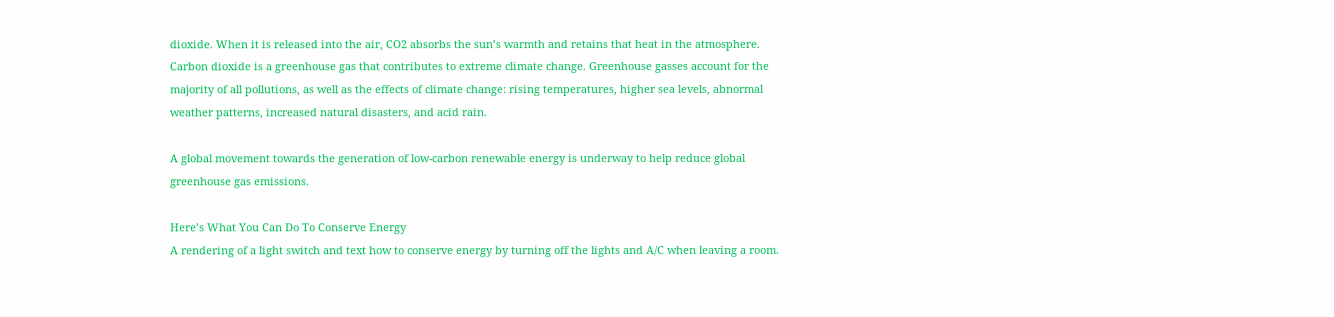dioxide. When it is released into the air, CO2 absorbs the sun’s warmth and retains that heat in the atmosphere. Carbon dioxide is a greenhouse gas that contributes to extreme climate change. Greenhouse gasses account for the majority of all pollutions, as well as the effects of climate change: rising temperatures, higher sea levels, abnormal weather patterns, increased natural disasters, and acid rain.

A global movement towards the generation of low-carbon renewable energy is underway to help reduce global greenhouse gas emissions.

Here’s What You Can Do To Conserve Energy
A rendering of a light switch and text how to conserve energy by turning off the lights and A/C when leaving a room.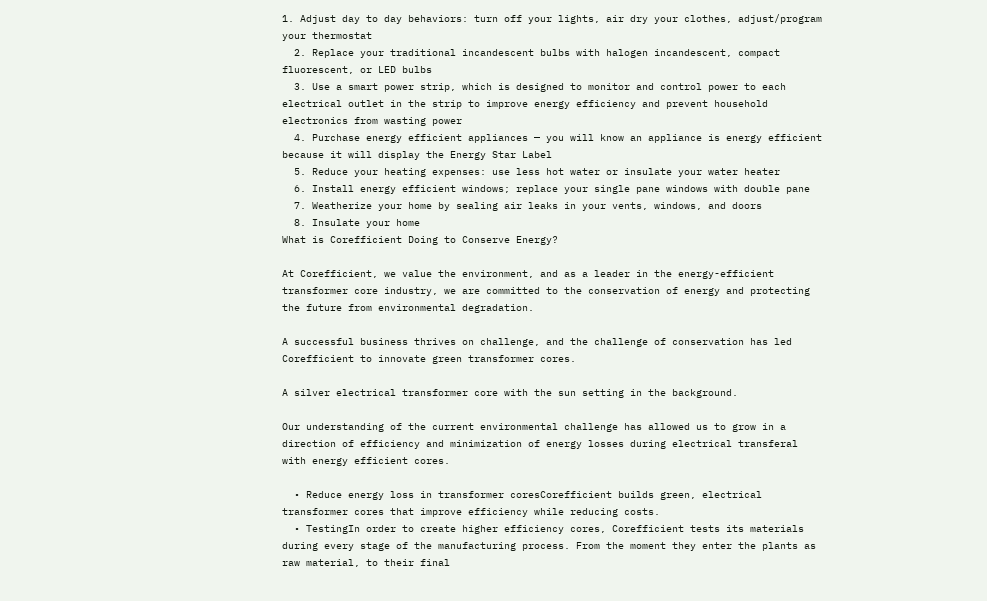1. Adjust day to day behaviors: turn off your lights, air dry your clothes, adjust/program your thermostat
  2. Replace your traditional incandescent bulbs with halogen incandescent, compact fluorescent, or LED bulbs
  3. Use a smart power strip, which is designed to monitor and control power to each electrical outlet in the strip to improve energy efficiency and prevent household electronics from wasting power
  4. Purchase energy efficient appliances — you will know an appliance is energy efficient because it will display the Energy Star Label
  5. Reduce your heating expenses: use less hot water or insulate your water heater
  6. Install energy efficient windows; replace your single pane windows with double pane
  7. Weatherize your home by sealing air leaks in your vents, windows, and doors
  8. Insulate your home
What is Corefficient Doing to Conserve Energy?

At Corefficient, we value the environment, and as a leader in the energy-efficient transformer core industry, we are committed to the conservation of energy and protecting the future from environmental degradation.

A successful business thrives on challenge, and the challenge of conservation has led Corefficient to innovate green transformer cores.

A silver electrical transformer core with the sun setting in the background.

Our understanding of the current environmental challenge has allowed us to grow in a direction of efficiency and minimization of energy losses during electrical transferal with energy efficient cores.

  • Reduce energy loss in transformer coresCorefficient builds green, electrical transformer cores that improve efficiency while reducing costs.
  • TestingIn order to create higher efficiency cores, Corefficient tests its materials during every stage of the manufacturing process. From the moment they enter the plants as raw material, to their final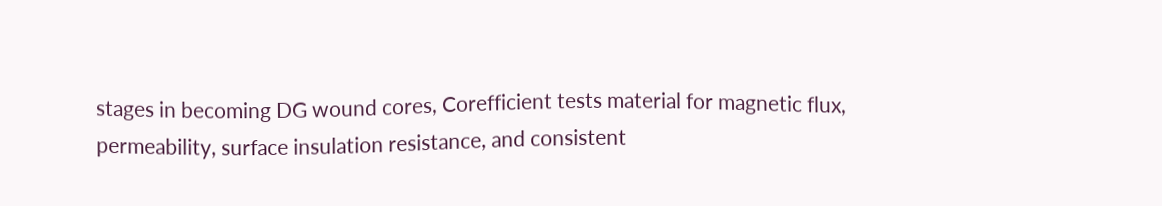stages in becoming DG wound cores, Corefficient tests material for magnetic flux, permeability, surface insulation resistance, and consistent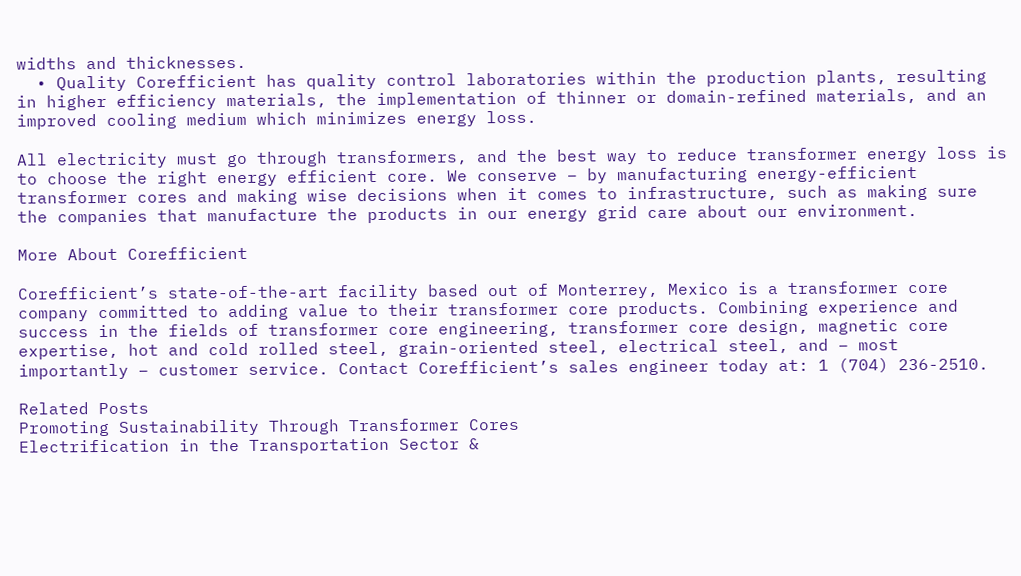widths and thicknesses.
  • Quality Corefficient has quality control laboratories within the production plants, resulting in higher efficiency materials, the implementation of thinner or domain-refined materials, and an improved cooling medium which minimizes energy loss.

All electricity must go through transformers, and the best way to reduce transformer energy loss is to choose the right energy efficient core. We conserve – by manufacturing energy-efficient transformer cores and making wise decisions when it comes to infrastructure, such as making sure the companies that manufacture the products in our energy grid care about our environment.

More About Corefficient

Corefficient’s state-of-the-art facility based out of Monterrey, Mexico is a transformer core company committed to adding value to their transformer core products. Combining experience and success in the fields of transformer core engineering, transformer core design, magnetic core expertise, hot and cold rolled steel, grain-oriented steel, electrical steel, and – most importantly – customer service. Contact Corefficient’s sales engineer today at: 1 (704) 236-2510.

Related Posts
Promoting Sustainability Through Transformer Cores
Electrification in the Transportation Sector &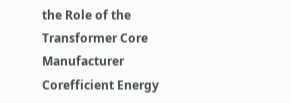the Role of the Transformer Core Manufacturer
Corefficient Energy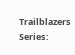Trailblazers Series: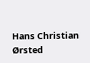Hans Christian Ørsted